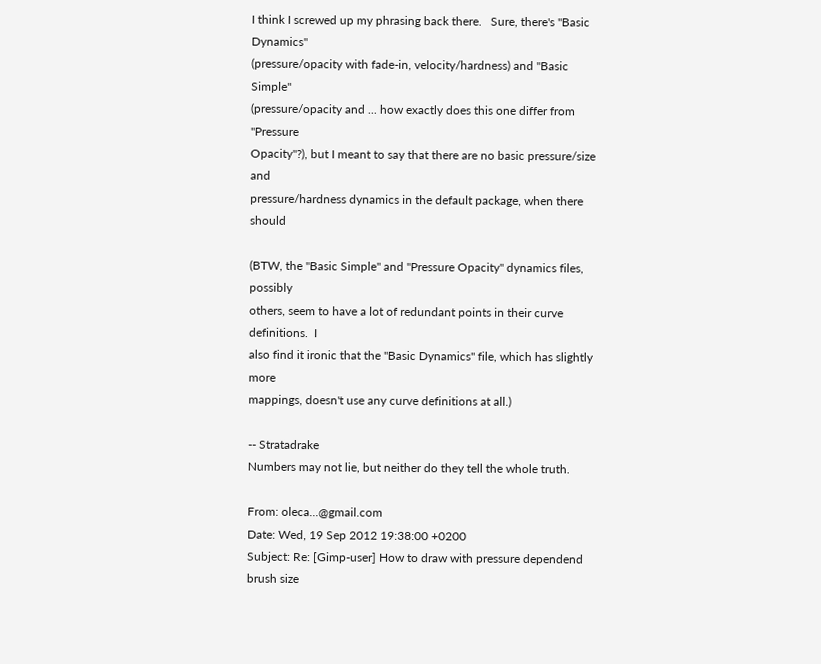I think I screwed up my phrasing back there.   Sure, there's "Basic Dynamics"
(pressure/opacity with fade-in, velocity/hardness) and "Basic Simple"
(pressure/opacity and ... how exactly does this one differ from "Pressure
Opacity"?), but I meant to say that there are no basic pressure/size and
pressure/hardness dynamics in the default package, when there should

(BTW, the "Basic Simple" and "Pressure Opacity" dynamics files, possibly
others, seem to have a lot of redundant points in their curve definitions.  I
also find it ironic that the "Basic Dynamics" file, which has slightly more
mappings, doesn't use any curve definitions at all.)

-- Stratadrake
Numbers may not lie, but neither do they tell the whole truth.

From: oleca...@gmail.com
Date: Wed, 19 Sep 2012 19:38:00 +0200
Subject: Re: [Gimp-user] How to draw with pressure dependend brush size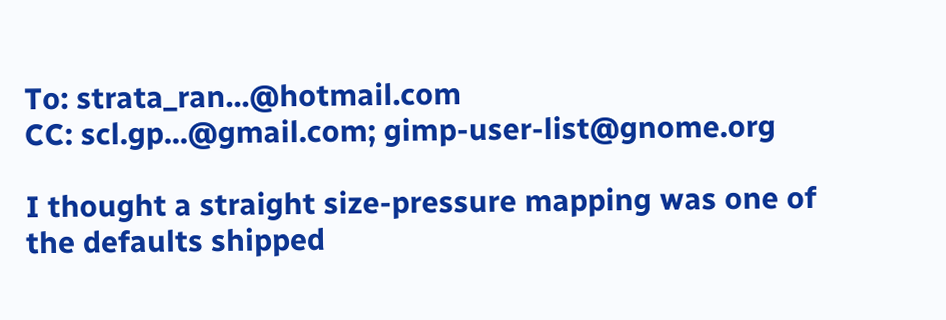To: strata_ran...@hotmail.com
CC: scl.gp...@gmail.com; gimp-user-list@gnome.org

I thought a straight size-pressure mapping was one of the defaults shipped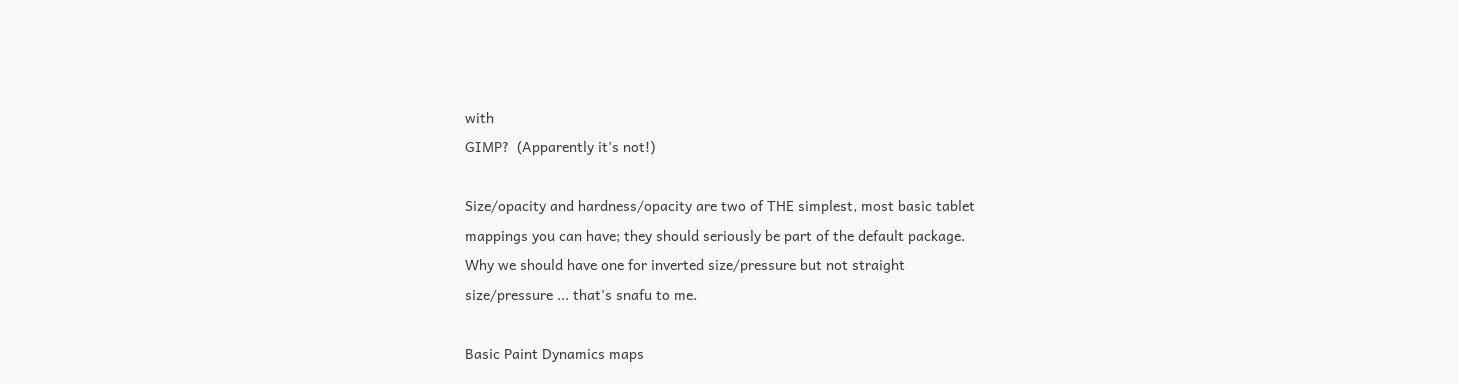with
GIMP?  (Apparently it's not!)

Size/opacity and hardness/opacity are two of THE simplest, most basic tablet
mappings you can have; they should seriously be part of the default package.
Why we should have one for inverted size/pressure but not straight
size/pressure ... that's snafu to me.

Basic Paint Dynamics maps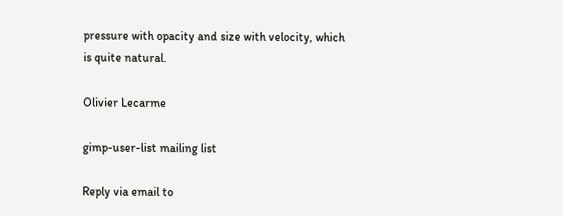pressure with opacity and size with velocity, which
is quite natural.

Olivier Lecarme

gimp-user-list mailing list

Reply via email to